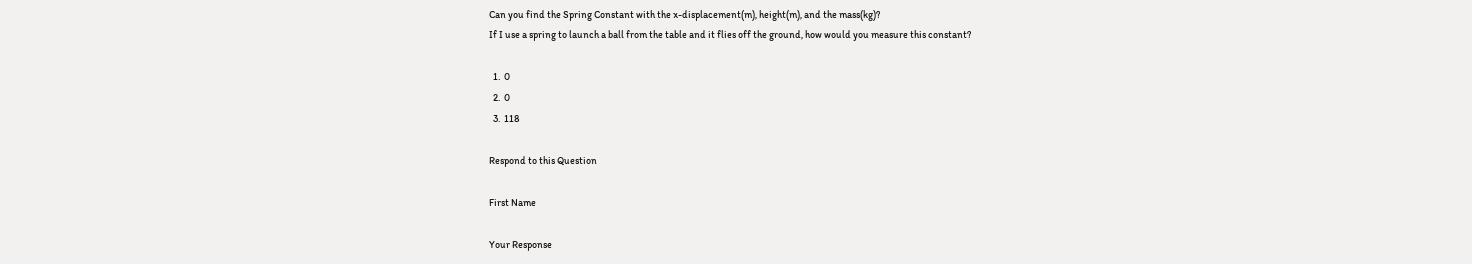Can you find the Spring Constant with the x-displacement(m), height(m), and the mass(kg)?
If I use a spring to launch a ball from the table and it flies off the ground, how would you measure this constant?

  1.  0
  2.  0
  3.  118

Respond to this Question

First Name

Your Response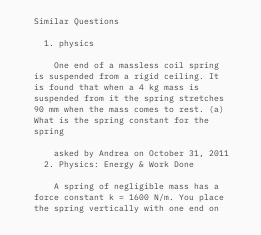Similar Questions

  1. physics

    One end of a massless coil spring is suspended from a rigid ceiling. It is found that when a 4 kg mass is suspended from it the spring stretches 90 mm when the mass comes to rest. (a) What is the spring constant for the spring

    asked by Andrea on October 31, 2011
  2. Physics: Energy & Work Done

    A spring of negligible mass has a force constant k = 1600 N/m. You place the spring vertically with one end on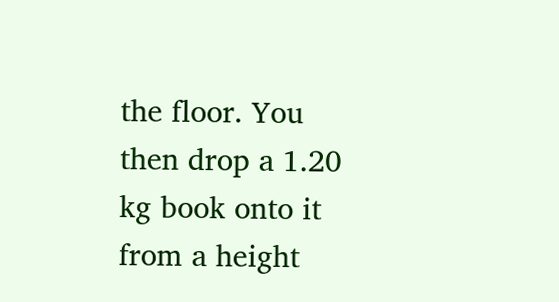the floor. You then drop a 1.20 kg book onto it from a height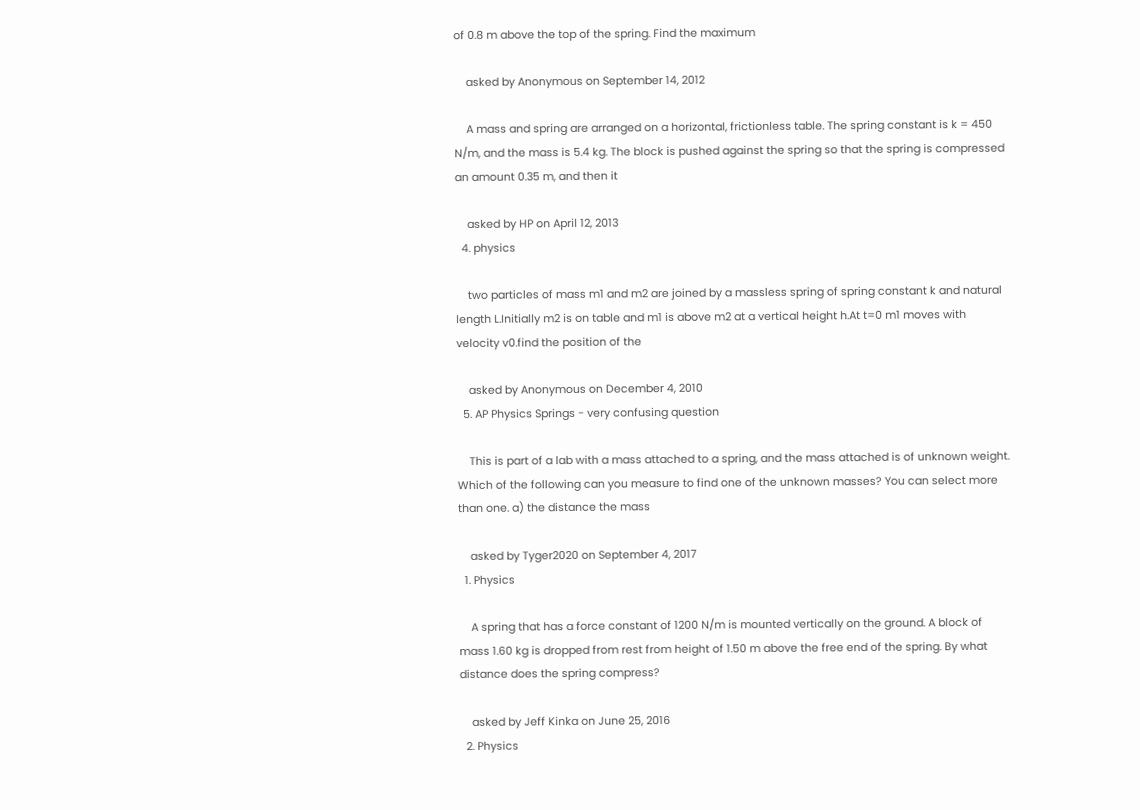of 0.8 m above the top of the spring. Find the maximum

    asked by Anonymous on September 14, 2012

    A mass and spring are arranged on a horizontal, frictionless table. The spring constant is k = 450 N/m, and the mass is 5.4 kg. The block is pushed against the spring so that the spring is compressed an amount 0.35 m, and then it

    asked by HP on April 12, 2013
  4. physics

    two particles of mass m1 and m2 are joined by a massless spring of spring constant k and natural length L.Initially m2 is on table and m1 is above m2 at a vertical height h.At t=0 m1 moves with velocity v0.find the position of the

    asked by Anonymous on December 4, 2010
  5. AP Physics Springs - very confusing question

    This is part of a lab with a mass attached to a spring, and the mass attached is of unknown weight. Which of the following can you measure to find one of the unknown masses? You can select more than one. a) the distance the mass

    asked by Tyger2020 on September 4, 2017
  1. Physics

    A spring that has a force constant of 1200 N/m is mounted vertically on the ground. A block of mass 1.60 kg is dropped from rest from height of 1.50 m above the free end of the spring. By what distance does the spring compress?

    asked by Jeff Kinka on June 25, 2016
  2. Physics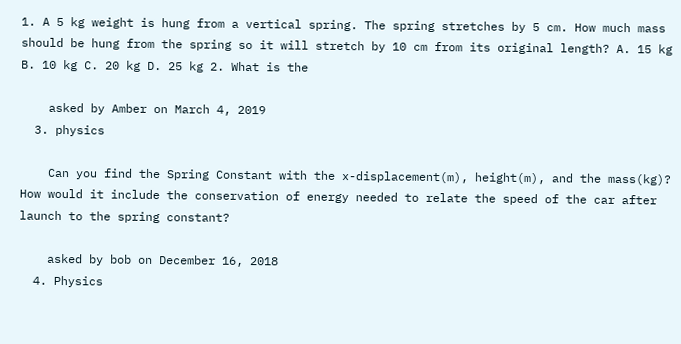1. A 5 kg weight is hung from a vertical spring. The spring stretches by 5 cm. How much mass should be hung from the spring so it will stretch by 10 cm from its original length? A. 15 kg B. 10 kg C. 20 kg D. 25 kg 2. What is the

    asked by Amber on March 4, 2019
  3. physics

    Can you find the Spring Constant with the x-displacement(m), height(m), and the mass(kg)? How would it include the conservation of energy needed to relate the speed of the car after launch to the spring constant?

    asked by bob on December 16, 2018
  4. Physics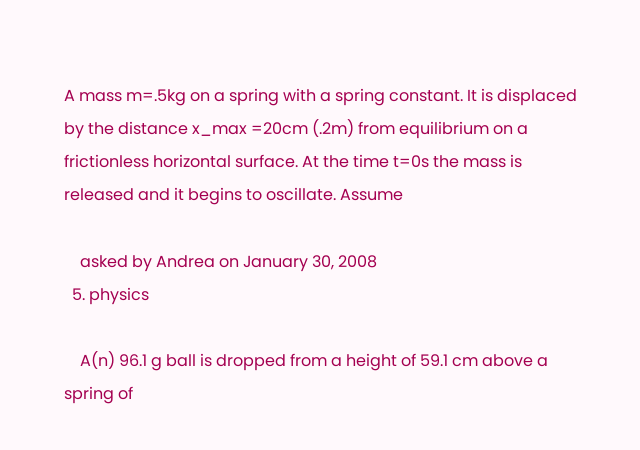A mass m=.5kg on a spring with a spring constant. It is displaced by the distance x_max =20cm (.2m) from equilibrium on a frictionless horizontal surface. At the time t=0s the mass is released and it begins to oscillate. Assume

    asked by Andrea on January 30, 2008
  5. physics

    A(n) 96.1 g ball is dropped from a height of 59.1 cm above a spring of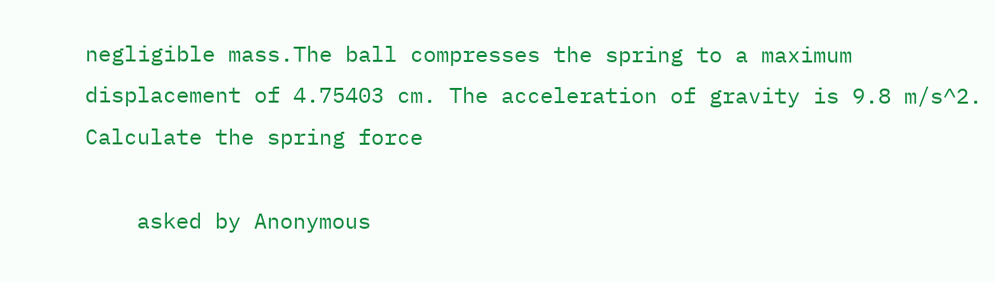negligible mass.The ball compresses the spring to a maximum displacement of 4.75403 cm. The acceleration of gravity is 9.8 m/s^2. Calculate the spring force

    asked by Anonymous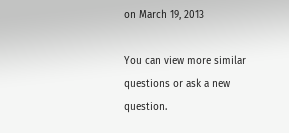on March 19, 2013

You can view more similar questions or ask a new question.